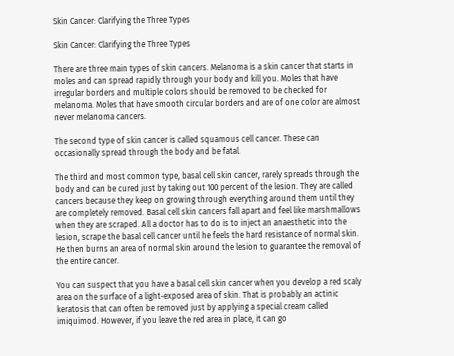Skin Cancer: Clarifying the Three Types

Skin Cancer: Clarifying the Three Types

There are three main types of skin cancers. Melanoma is a skin cancer that starts in moles and can spread rapidly through your body and kill you. Moles that have irregular borders and multiple colors should be removed to be checked for melanoma. Moles that have smooth circular borders and are of one color are almost never melanoma cancers.

The second type of skin cancer is called squamous cell cancer. These can occasionally spread through the body and be fatal.

The third and most common type, basal cell skin cancer, rarely spreads through the body and can be cured just by taking out 100 percent of the lesion. They are called cancers because they keep on growing through everything around them until they are completely removed. Basal cell skin cancers fall apart and feel like marshmallows when they are scraped. All a doctor has to do is to inject an anaesthetic into the lesion, scrape the basal cell cancer until he feels the hard resistance of normal skin. He then burns an area of normal skin around the lesion to guarantee the removal of the entire cancer.

You can suspect that you have a basal cell skin cancer when you develop a red scaly area on the surface of a light-exposed area of skin. That is probably an actinic keratosis that can often be removed just by applying a special cream called imiquimod. However, if you leave the red area in place, it can go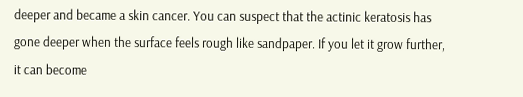deeper and became a skin cancer. You can suspect that the actinic keratosis has gone deeper when the surface feels rough like sandpaper. If you let it grow further, it can become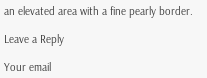an elevated area with a fine pearly border.

Leave a Reply

Your email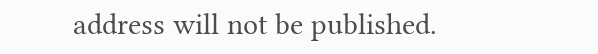address will not be published.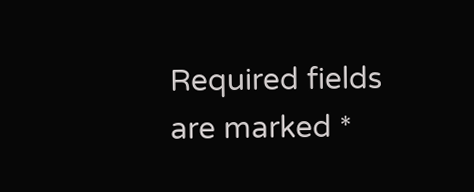Required fields are marked *